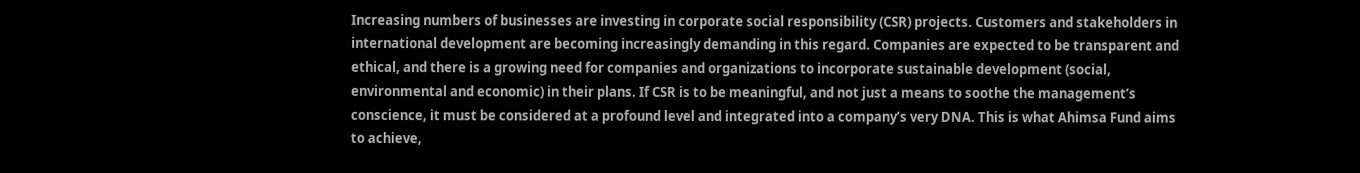Increasing numbers of businesses are investing in corporate social responsibility (CSR) projects. Customers and stakeholders in international development are becoming increasingly demanding in this regard. Companies are expected to be transparent and ethical, and there is a growing need for companies and organizations to incorporate sustainable development (social, environmental and economic) in their plans. If CSR is to be meaningful, and not just a means to soothe the management’s conscience, it must be considered at a profound level and integrated into a company’s very DNA. This is what Ahimsa Fund aims to achieve,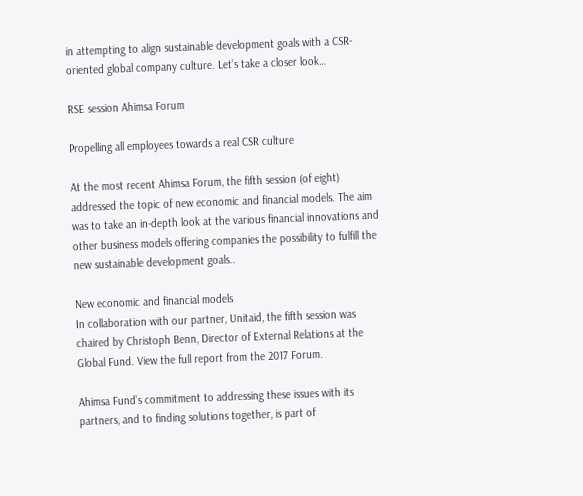in attempting to align sustainable development goals with a CSR-oriented global company culture. Let’s take a closer look…

RSE session Ahimsa Forum

Propelling all employees towards a real CSR culture

At the most recent Ahimsa Forum, the fifth session (of eight) addressed the topic of new economic and financial models. The aim was to take an in-depth look at the various financial innovations and other business models offering companies the possibility to fulfill the new sustainable development goals..

New economic and financial models
In collaboration with our partner, Unitaid, the fifth session was chaired by Christoph Benn, Director of External Relations at the Global Fund. View the full report from the 2017 Forum.

Ahimsa Fund’s commitment to addressing these issues with its partners, and to finding solutions together, is part of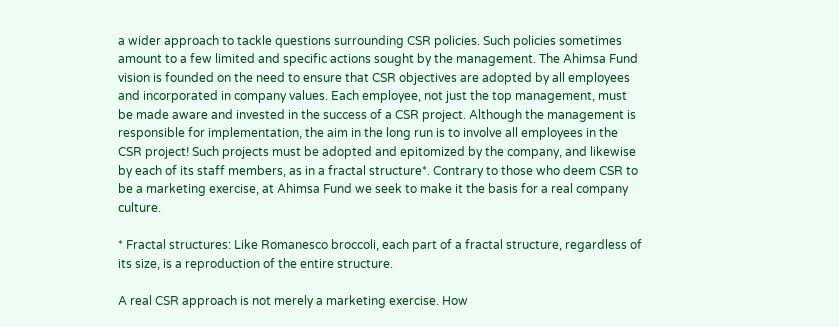a wider approach to tackle questions surrounding CSR policies. Such policies sometimes amount to a few limited and specific actions sought by the management. The Ahimsa Fund vision is founded on the need to ensure that CSR objectives are adopted by all employees and incorporated in company values. Each employee, not just the top management, must be made aware and invested in the success of a CSR project. Although the management is responsible for implementation, the aim in the long run is to involve all employees in the CSR project! Such projects must be adopted and epitomized by the company, and likewise by each of its staff members, as in a fractal structure*. Contrary to those who deem CSR to be a marketing exercise, at Ahimsa Fund we seek to make it the basis for a real company culture.

* Fractal structures: Like Romanesco broccoli, each part of a fractal structure, regardless of its size, is a reproduction of the entire structure.

A real CSR approach is not merely a marketing exercise. How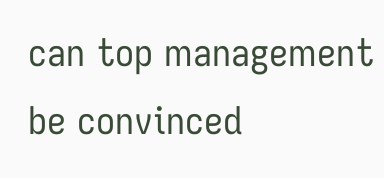can top management be convinced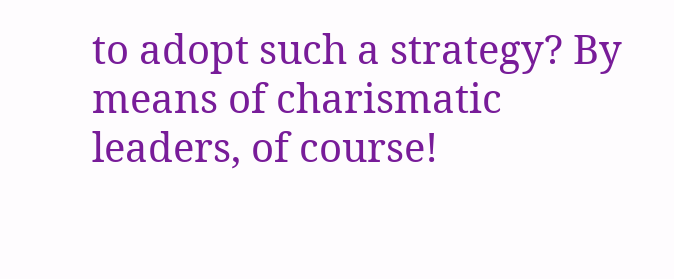to adopt such a strategy? By means of charismatic leaders, of course!